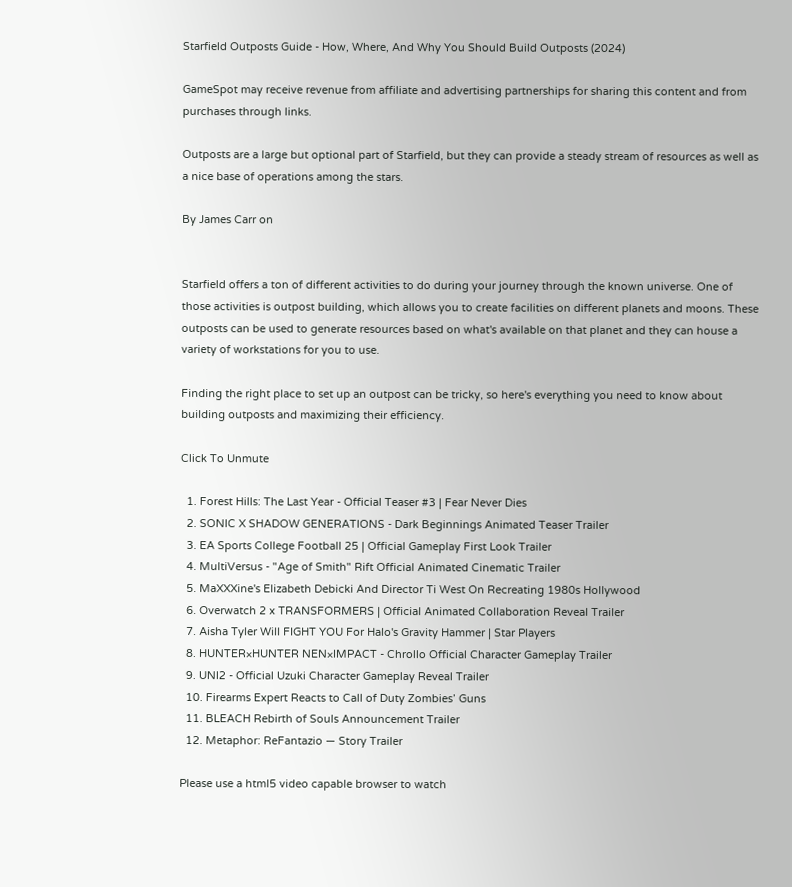Starfield Outposts Guide - How, Where, And Why You Should Build Outposts (2024)

GameSpot may receive revenue from affiliate and advertising partnerships for sharing this content and from purchases through links.

Outposts are a large but optional part of Starfield, but they can provide a steady stream of resources as well as a nice base of operations among the stars.

By James Carr on


Starfield offers a ton of different activities to do during your journey through the known universe. One of those activities is outpost building, which allows you to create facilities on different planets and moons. These outposts can be used to generate resources based on what's available on that planet and they can house a variety of workstations for you to use.

Finding the right place to set up an outpost can be tricky, so here's everything you need to know about building outposts and maximizing their efficiency.

Click To Unmute

  1. Forest Hills: The Last Year - Official Teaser #3 | Fear Never Dies
  2. SONIC X SHADOW GENERATIONS - Dark Beginnings Animated Teaser Trailer
  3. EA Sports College Football 25 | Official Gameplay First Look Trailer
  4. MultiVersus - "Age of Smith" Rift Official Animated Cinematic Trailer
  5. MaXXXine's Elizabeth Debicki And Director Ti West On Recreating 1980s Hollywood
  6. Overwatch 2 x TRANSFORMERS | Official Animated Collaboration Reveal Trailer
  7. Aisha Tyler Will FIGHT YOU For Halo's Gravity Hammer | Star Players
  8. HUNTER×HUNTER NEN×IMPACT - Chrollo Official Character Gameplay Trailer
  9. UNI2 - Official Uzuki Character Gameplay Reveal Trailer
  10. Firearms Expert Reacts to Call of Duty Zombies’ Guns
  11. BLEACH Rebirth of Souls Announcement Trailer
  12. Metaphor: ReFantazio — Story Trailer

Please use a html5 video capable browser to watch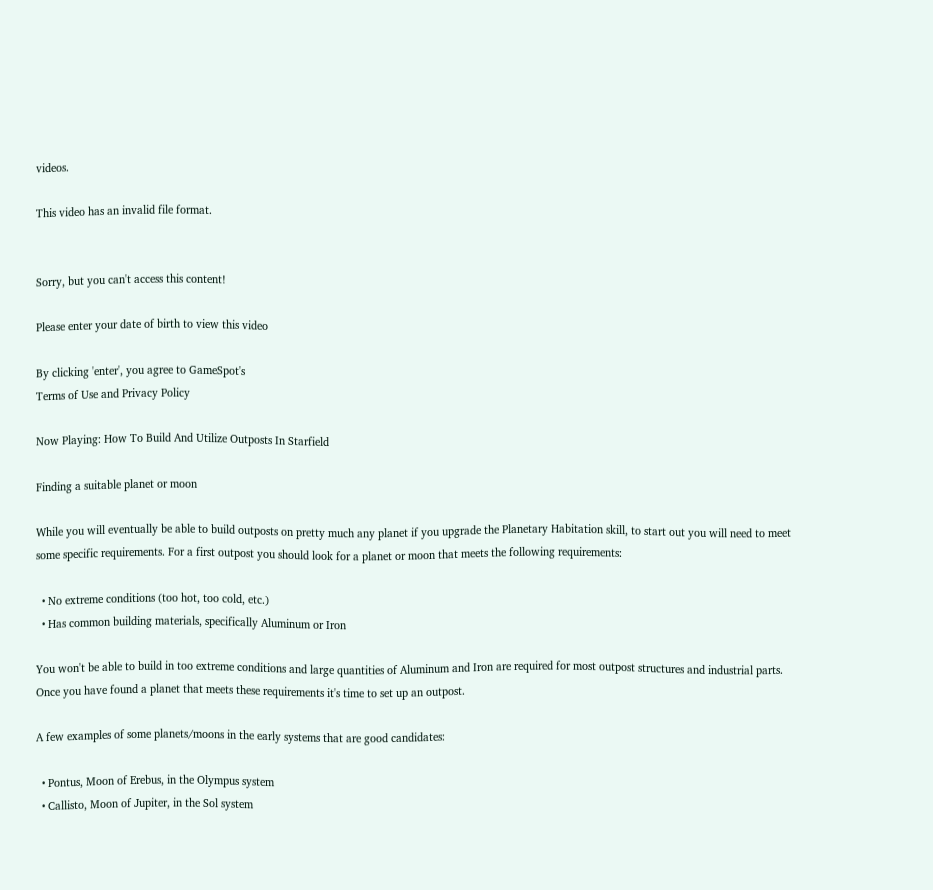videos.

This video has an invalid file format.


Sorry, but you can't access this content!

Please enter your date of birth to view this video

By clicking 'enter', you agree to GameSpot's
Terms of Use and Privacy Policy

Now Playing: How To Build And Utilize Outposts In Starfield

Finding a suitable planet or moon

While you will eventually be able to build outposts on pretty much any planet if you upgrade the Planetary Habitation skill, to start out you will need to meet some specific requirements. For a first outpost you should look for a planet or moon that meets the following requirements:

  • No extreme conditions (too hot, too cold, etc.)
  • Has common building materials, specifically Aluminum or Iron

You won't be able to build in too extreme conditions and large quantities of Aluminum and Iron are required for most outpost structures and industrial parts. Once you have found a planet that meets these requirements it's time to set up an outpost.

A few examples of some planets/moons in the early systems that are good candidates:

  • Pontus, Moon of Erebus, in the Olympus system
  • Callisto, Moon of Jupiter, in the Sol system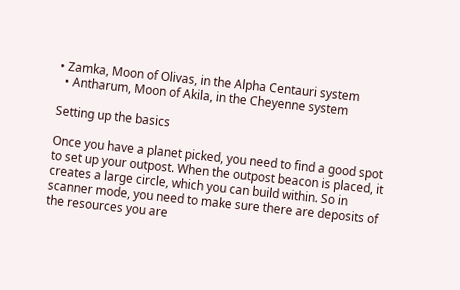• Zamka, Moon of Olivas, in the Alpha Centauri system
  • Antharum, Moon of Akila, in the Cheyenne system

Setting up the basics

Once you have a planet picked, you need to find a good spot to set up your outpost. When the outpost beacon is placed, it creates a large circle, which you can build within. So in scanner mode, you need to make sure there are deposits of the resources you are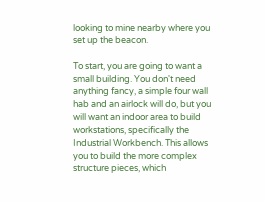looking to mine nearby where you set up the beacon.

To start, you are going to want a small building. You don't need anything fancy, a simple four wall hab and an airlock will do, but you will want an indoor area to build workstations, specifically the Industrial Workbench. This allows you to build the more complex structure pieces, which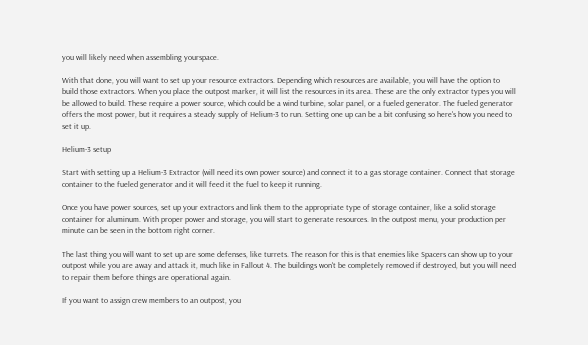you will likely need when assembling yourspace.

With that done, you will want to set up your resource extractors. Depending which resources are available, you will have the option to build those extractors. When you place the outpost marker, it will list the resources in its area. These are the only extractor types you will be allowed to build. These require a power source, which could be a wind turbine, solar panel, or a fueled generator. The fueled generator offers the most power, but it requires a steady supply of Helium-3 to run. Setting one up can be a bit confusing so here's how you need to set it up.

Helium-3 setup

Start with setting up a Helium-3 Extractor (will need its own power source) and connect it to a gas storage container. Connect that storage container to the fueled generator and it will feed it the fuel to keep it running.

Once you have power sources, set up your extractors and link them to the appropriate type of storage container, like a solid storage container for aluminum. With proper power and storage, you will start to generate resources. In the outpost menu, your production per minute can be seen in the bottom right corner.

The last thing you will want to set up are some defenses, like turrets. The reason for this is that enemies like Spacers can show up to your outpost while you are away and attack it, much like in Fallout 4. The buildings won't be completely removed if destroyed, but you will need to repair them before things are operational again.

If you want to assign crew members to an outpost, you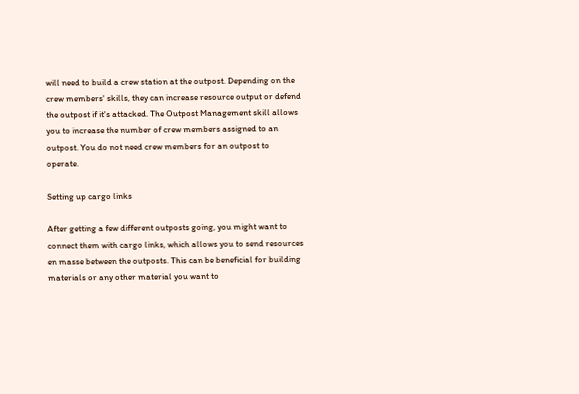will need to build a crew station at the outpost. Depending on the crew members' skills, they can increase resource output or defend the outpost if it's attacked. The Outpost Management skill allows you to increase the number of crew members assigned to an outpost. You do not need crew members for an outpost to operate.

Setting up cargo links

After getting a few different outposts going, you might want to connect them with cargo links, which allows you to send resources en masse between the outposts. This can be beneficial for building materials or any other material you want to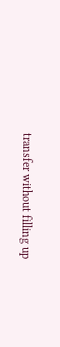transfer without filling up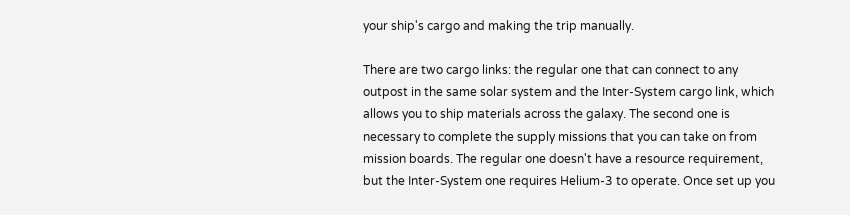your ship's cargo and making the trip manually.

There are two cargo links: the regular one that can connect to any outpost in the same solar system and the Inter-System cargo link, which allows you to ship materials across the galaxy. The second one is necessary to complete the supply missions that you can take on from mission boards. The regular one doesn't have a resource requirement, but the Inter-System one requires Helium-3 to operate. Once set up you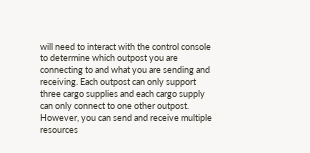will need to interact with the control console to determine which outpost you are connecting to and what you are sending and receiving. Each outpost can only support three cargo supplies and each cargo supply can only connect to one other outpost. However, you can send and receive multiple resources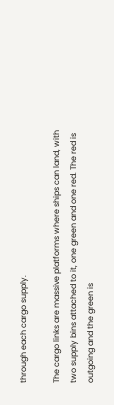through each cargo supply.

The cargo links are massive platforms where ships can land, with two supply bins attached to it, one green and one red. The red is outgoing and the green is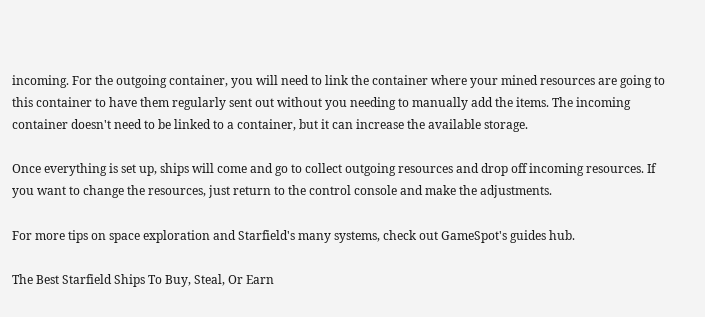incoming. For the outgoing container, you will need to link the container where your mined resources are going to this container to have them regularly sent out without you needing to manually add the items. The incoming container doesn't need to be linked to a container, but it can increase the available storage.

Once everything is set up, ships will come and go to collect outgoing resources and drop off incoming resources. If you want to change the resources, just return to the control console and make the adjustments.

For more tips on space exploration and Starfield's many systems, check out GameSpot's guides hub.

The Best Starfield Ships To Buy, Steal, Or Earn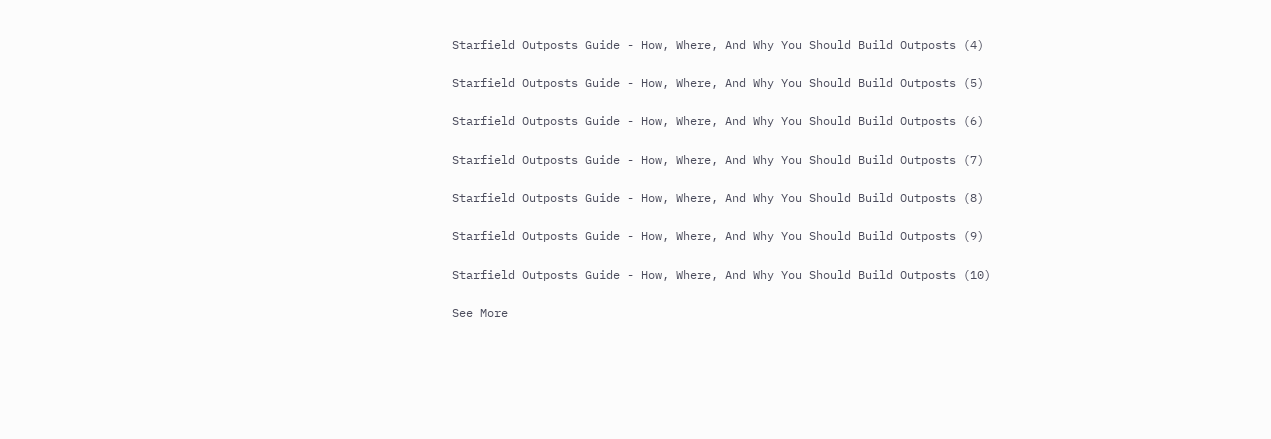Starfield Outposts Guide - How, Where, And Why You Should Build Outposts (4)

Starfield Outposts Guide - How, Where, And Why You Should Build Outposts (5)

Starfield Outposts Guide - How, Where, And Why You Should Build Outposts (6)

Starfield Outposts Guide - How, Where, And Why You Should Build Outposts (7)

Starfield Outposts Guide - How, Where, And Why You Should Build Outposts (8)

Starfield Outposts Guide - How, Where, And Why You Should Build Outposts (9)

Starfield Outposts Guide - How, Where, And Why You Should Build Outposts (10)

See More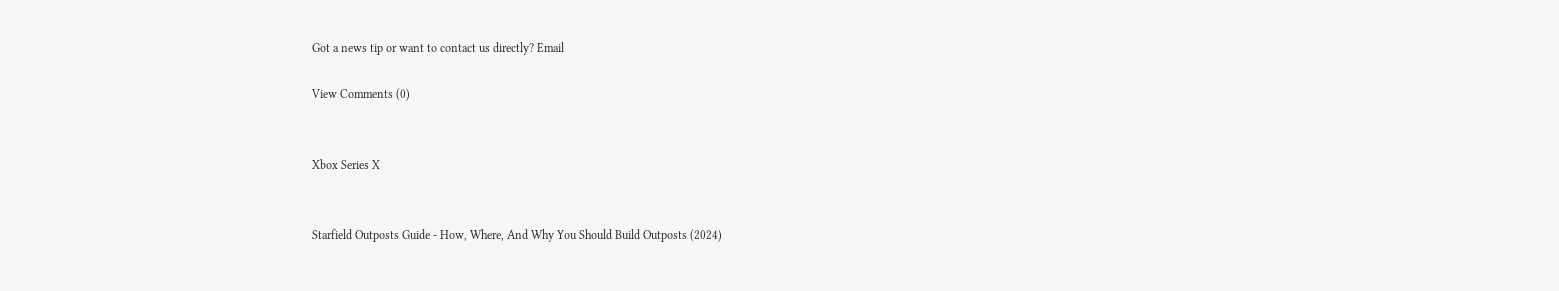Got a news tip or want to contact us directly? Email

View Comments (0)


Xbox Series X


Starfield Outposts Guide - How, Where, And Why You Should Build Outposts (2024)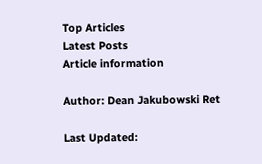Top Articles
Latest Posts
Article information

Author: Dean Jakubowski Ret

Last Updated: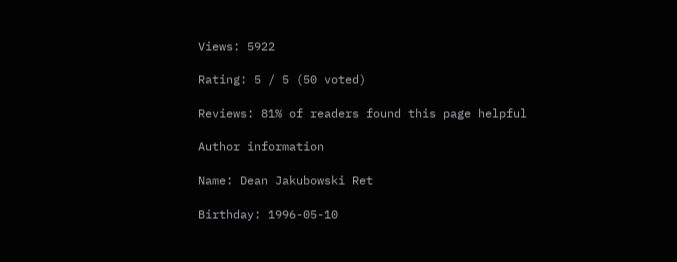Views: 5922

Rating: 5 / 5 (50 voted)

Reviews: 81% of readers found this page helpful

Author information

Name: Dean Jakubowski Ret

Birthday: 1996-05-10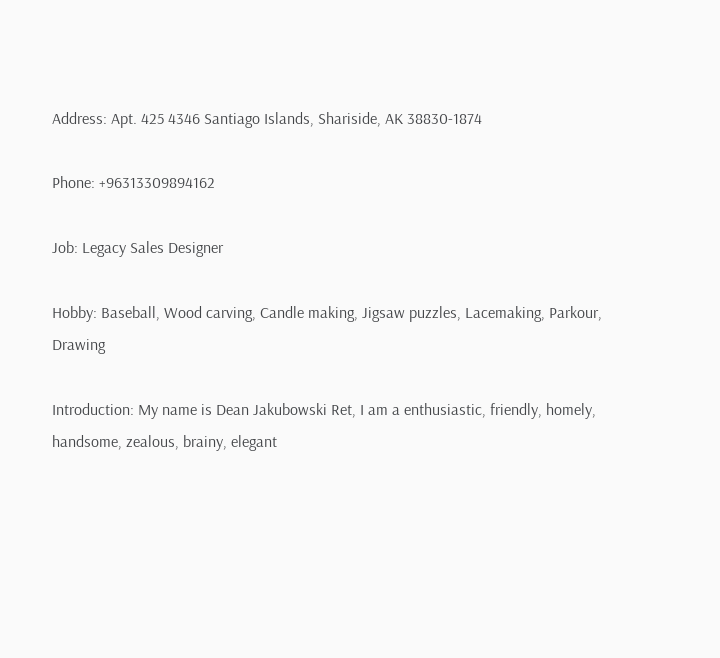Address: Apt. 425 4346 Santiago Islands, Shariside, AK 38830-1874

Phone: +96313309894162

Job: Legacy Sales Designer

Hobby: Baseball, Wood carving, Candle making, Jigsaw puzzles, Lacemaking, Parkour, Drawing

Introduction: My name is Dean Jakubowski Ret, I am a enthusiastic, friendly, homely, handsome, zealous, brainy, elegant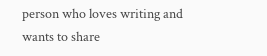person who loves writing and wants to share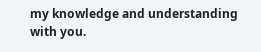my knowledge and understanding with you.